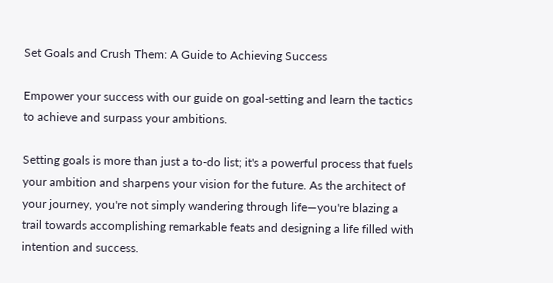Set Goals and Crush Them: A Guide to Achieving Success

Empower your success with our guide on goal-setting and learn the tactics to achieve and surpass your ambitions.

Setting goals is more than just a to-do list; it's a powerful process that fuels your ambition and sharpens your vision for the future. As the architect of your journey, you're not simply wandering through life—you're blazing a trail towards accomplishing remarkable feats and designing a life filled with intention and success.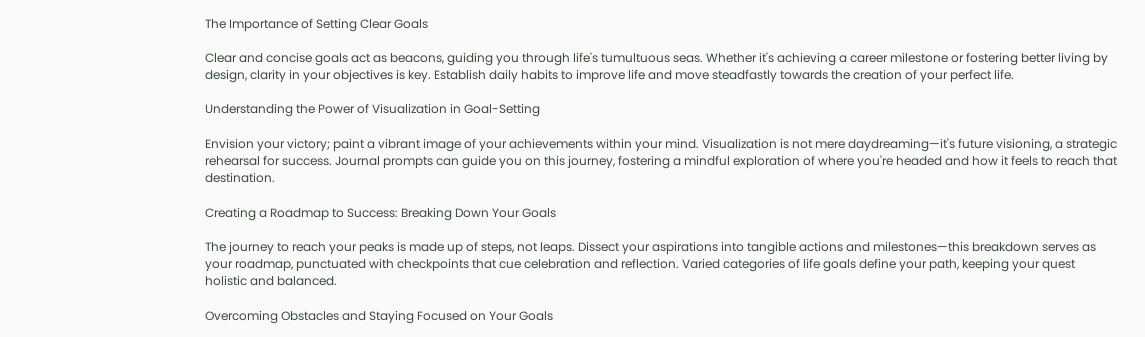The Importance of Setting Clear Goals

Clear and concise goals act as beacons, guiding you through life's tumultuous seas. Whether it's achieving a career milestone or fostering better living by design, clarity in your objectives is key. Establish daily habits to improve life and move steadfastly towards the creation of your perfect life.

Understanding the Power of Visualization in Goal-Setting

Envision your victory; paint a vibrant image of your achievements within your mind. Visualization is not mere daydreaming—it's future visioning, a strategic rehearsal for success. Journal prompts can guide you on this journey, fostering a mindful exploration of where you're headed and how it feels to reach that destination.

Creating a Roadmap to Success: Breaking Down Your Goals

The journey to reach your peaks is made up of steps, not leaps. Dissect your aspirations into tangible actions and milestones—this breakdown serves as your roadmap, punctuated with checkpoints that cue celebration and reflection. Varied categories of life goals define your path, keeping your quest holistic and balanced.

Overcoming Obstacles and Staying Focused on Your Goals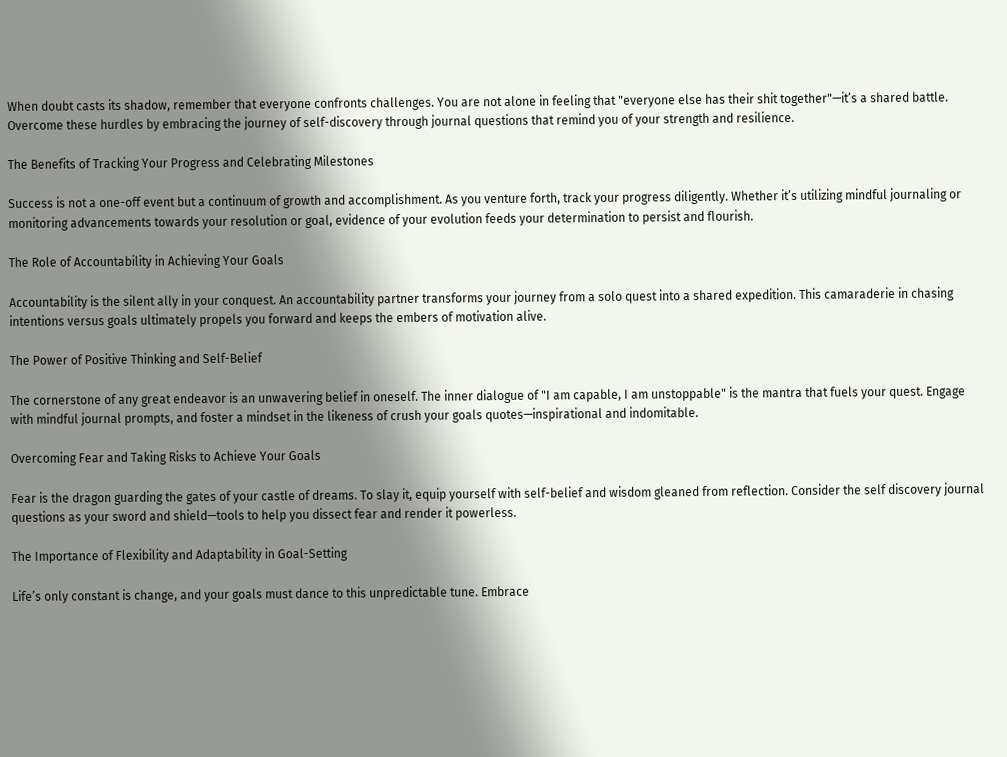When doubt casts its shadow, remember that everyone confronts challenges. You are not alone in feeling that "everyone else has their shit together"—it’s a shared battle. Overcome these hurdles by embracing the journey of self-discovery through journal questions that remind you of your strength and resilience.

The Benefits of Tracking Your Progress and Celebrating Milestones

Success is not a one-off event but a continuum of growth and accomplishment. As you venture forth, track your progress diligently. Whether it’s utilizing mindful journaling or monitoring advancements towards your resolution or goal, evidence of your evolution feeds your determination to persist and flourish.

The Role of Accountability in Achieving Your Goals

Accountability is the silent ally in your conquest. An accountability partner transforms your journey from a solo quest into a shared expedition. This camaraderie in chasing intentions versus goals ultimately propels you forward and keeps the embers of motivation alive.

The Power of Positive Thinking and Self-Belief

The cornerstone of any great endeavor is an unwavering belief in oneself. The inner dialogue of "I am capable, I am unstoppable" is the mantra that fuels your quest. Engage with mindful journal prompts, and foster a mindset in the likeness of crush your goals quotes—inspirational and indomitable.

Overcoming Fear and Taking Risks to Achieve Your Goals

Fear is the dragon guarding the gates of your castle of dreams. To slay it, equip yourself with self-belief and wisdom gleaned from reflection. Consider the self discovery journal questions as your sword and shield—tools to help you dissect fear and render it powerless.

The Importance of Flexibility and Adaptability in Goal-Setting

Life’s only constant is change, and your goals must dance to this unpredictable tune. Embrace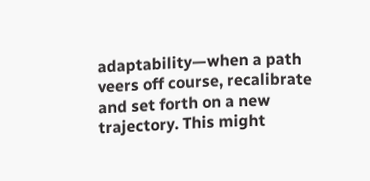adaptability—when a path veers off course, recalibrate and set forth on a new trajectory. This might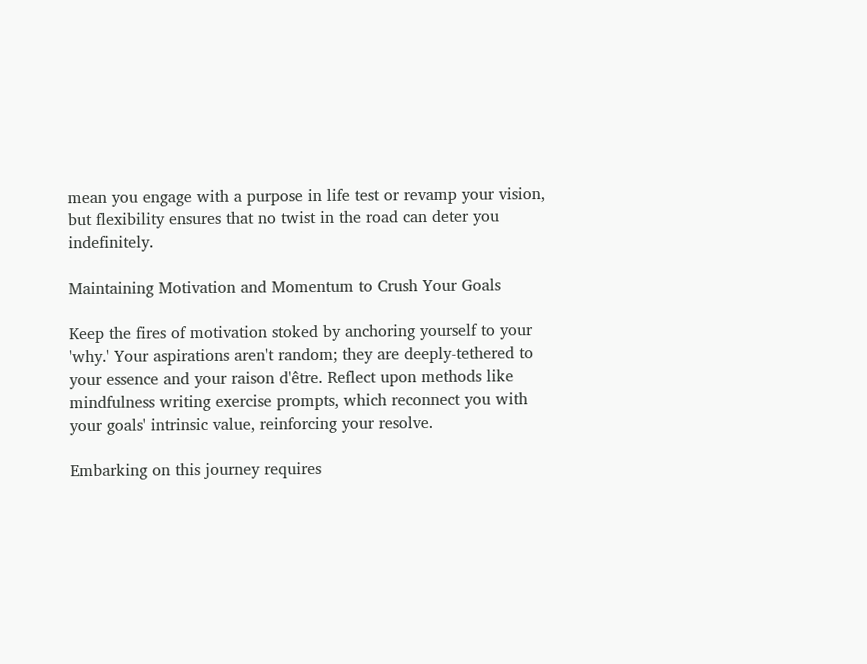mean you engage with a purpose in life test or revamp your vision, but flexibility ensures that no twist in the road can deter you indefinitely.

Maintaining Motivation and Momentum to Crush Your Goals

Keep the fires of motivation stoked by anchoring yourself to your 'why.' Your aspirations aren't random; they are deeply-tethered to your essence and your raison d'être. Reflect upon methods like mindfulness writing exercise prompts, which reconnect you with your goals' intrinsic value, reinforcing your resolve.

Embarking on this journey requires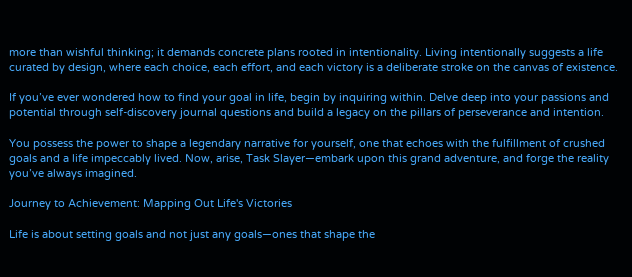more than wishful thinking; it demands concrete plans rooted in intentionality. Living intentionally suggests a life curated by design, where each choice, each effort, and each victory is a deliberate stroke on the canvas of existence.

If you’ve ever wondered how to find your goal in life, begin by inquiring within. Delve deep into your passions and potential through self-discovery journal questions and build a legacy on the pillars of perseverance and intention.

You possess the power to shape a legendary narrative for yourself, one that echoes with the fulfillment of crushed goals and a life impeccably lived. Now, arise, Task Slayer—embark upon this grand adventure, and forge the reality you’ve always imagined.

Journey to Achievement: Mapping Out Life's Victories

Life is about setting goals and not just any goals—ones that shape the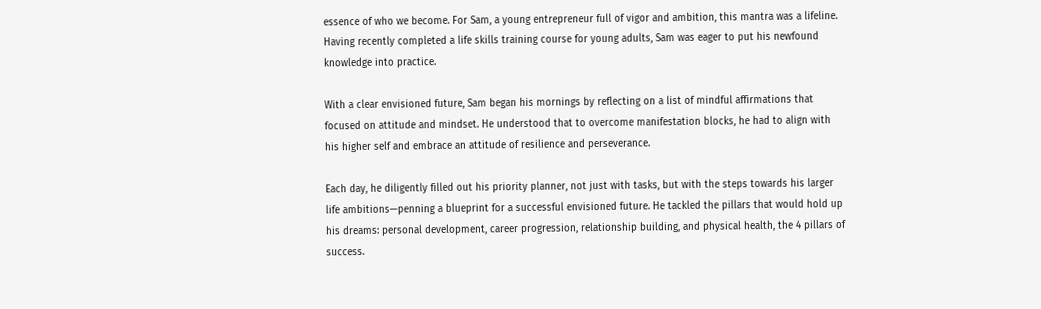essence of who we become. For Sam, a young entrepreneur full of vigor and ambition, this mantra was a lifeline. Having recently completed a life skills training course for young adults, Sam was eager to put his newfound knowledge into practice.

With a clear envisioned future, Sam began his mornings by reflecting on a list of mindful affirmations that focused on attitude and mindset. He understood that to overcome manifestation blocks, he had to align with his higher self and embrace an attitude of resilience and perseverance.

Each day, he diligently filled out his priority planner, not just with tasks, but with the steps towards his larger life ambitions—penning a blueprint for a successful envisioned future. He tackled the pillars that would hold up his dreams: personal development, career progression, relationship building, and physical health, the 4 pillars of success.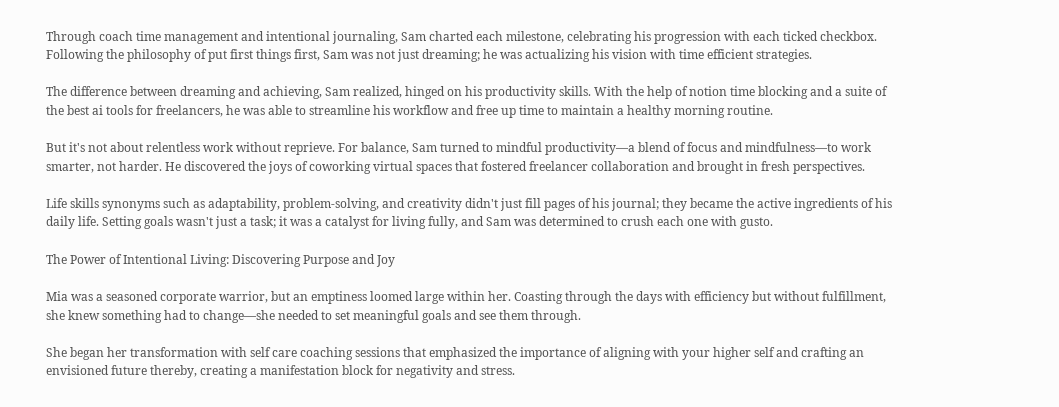Through coach time management and intentional journaling, Sam charted each milestone, celebrating his progression with each ticked checkbox. Following the philosophy of put first things first, Sam was not just dreaming; he was actualizing his vision with time efficient strategies.

The difference between dreaming and achieving, Sam realized, hinged on his productivity skills. With the help of notion time blocking and a suite of the best ai tools for freelancers, he was able to streamline his workflow and free up time to maintain a healthy morning routine.

But it's not about relentless work without reprieve. For balance, Sam turned to mindful productivity—a blend of focus and mindfulness—to work smarter, not harder. He discovered the joys of coworking virtual spaces that fostered freelancer collaboration and brought in fresh perspectives.

Life skills synonyms such as adaptability, problem-solving, and creativity didn't just fill pages of his journal; they became the active ingredients of his daily life. Setting goals wasn't just a task; it was a catalyst for living fully, and Sam was determined to crush each one with gusto.

The Power of Intentional Living: Discovering Purpose and Joy

Mia was a seasoned corporate warrior, but an emptiness loomed large within her. Coasting through the days with efficiency but without fulfillment, she knew something had to change—she needed to set meaningful goals and see them through.

She began her transformation with self care coaching sessions that emphasized the importance of aligning with your higher self and crafting an envisioned future thereby, creating a manifestation block for negativity and stress.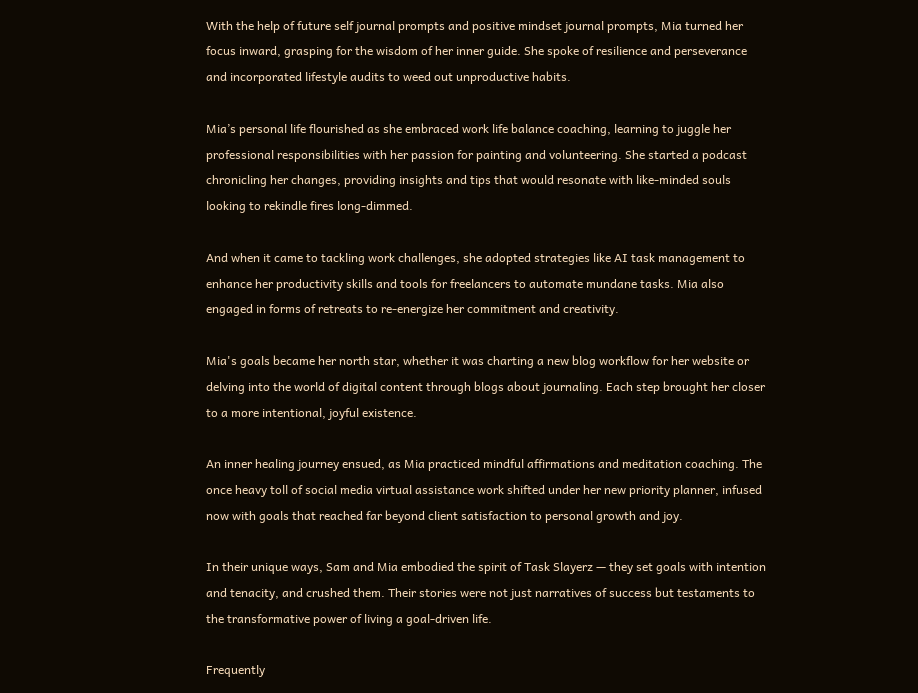With the help of future self journal prompts and positive mindset journal prompts, Mia turned her focus inward, grasping for the wisdom of her inner guide. She spoke of resilience and perseverance and incorporated lifestyle audits to weed out unproductive habits.

Mia’s personal life flourished as she embraced work life balance coaching, learning to juggle her professional responsibilities with her passion for painting and volunteering. She started a podcast chronicling her changes, providing insights and tips that would resonate with like-minded souls looking to rekindle fires long-dimmed.

And when it came to tackling work challenges, she adopted strategies like AI task management to enhance her productivity skills and tools for freelancers to automate mundane tasks. Mia also engaged in forms of retreats to re-energize her commitment and creativity.

Mia's goals became her north star, whether it was charting a new blog workflow for her website or delving into the world of digital content through blogs about journaling. Each step brought her closer to a more intentional, joyful existence.

An inner healing journey ensued, as Mia practiced mindful affirmations and meditation coaching. The once heavy toll of social media virtual assistance work shifted under her new priority planner, infused now with goals that reached far beyond client satisfaction to personal growth and joy.

In their unique ways, Sam and Mia embodied the spirit of Task Slayerz — they set goals with intention and tenacity, and crushed them. Their stories were not just narratives of success but testaments to the transformative power of living a goal-driven life.

Frequently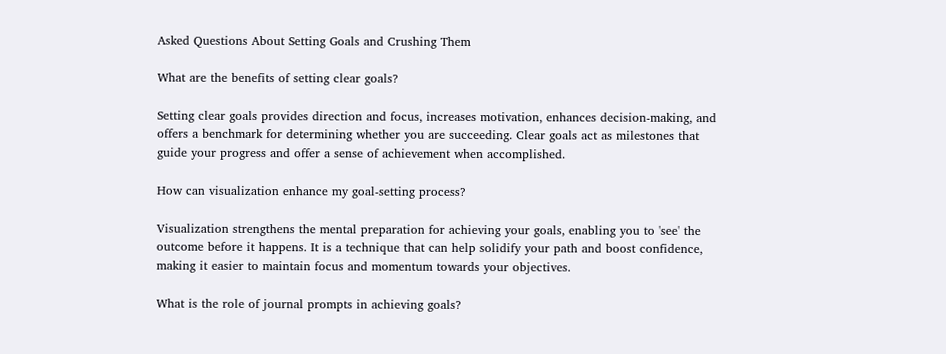Asked Questions About Setting Goals and Crushing Them

What are the benefits of setting clear goals?

Setting clear goals provides direction and focus, increases motivation, enhances decision-making, and offers a benchmark for determining whether you are succeeding. Clear goals act as milestones that guide your progress and offer a sense of achievement when accomplished.

How can visualization enhance my goal-setting process?

Visualization strengthens the mental preparation for achieving your goals, enabling you to 'see' the outcome before it happens. It is a technique that can help solidify your path and boost confidence, making it easier to maintain focus and momentum towards your objectives.

What is the role of journal prompts in achieving goals?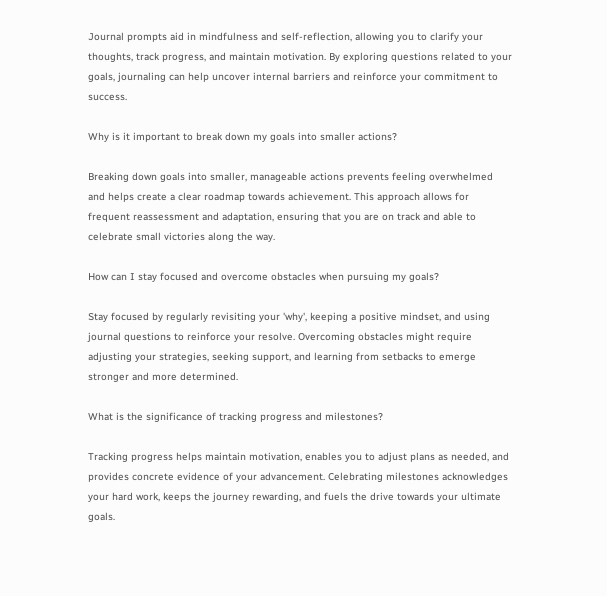Journal prompts aid in mindfulness and self-reflection, allowing you to clarify your thoughts, track progress, and maintain motivation. By exploring questions related to your goals, journaling can help uncover internal barriers and reinforce your commitment to success.

Why is it important to break down my goals into smaller actions?

Breaking down goals into smaller, manageable actions prevents feeling overwhelmed and helps create a clear roadmap towards achievement. This approach allows for frequent reassessment and adaptation, ensuring that you are on track and able to celebrate small victories along the way.

How can I stay focused and overcome obstacles when pursuing my goals?

Stay focused by regularly revisiting your 'why', keeping a positive mindset, and using journal questions to reinforce your resolve. Overcoming obstacles might require adjusting your strategies, seeking support, and learning from setbacks to emerge stronger and more determined.

What is the significance of tracking progress and milestones?

Tracking progress helps maintain motivation, enables you to adjust plans as needed, and provides concrete evidence of your advancement. Celebrating milestones acknowledges your hard work, keeps the journey rewarding, and fuels the drive towards your ultimate goals.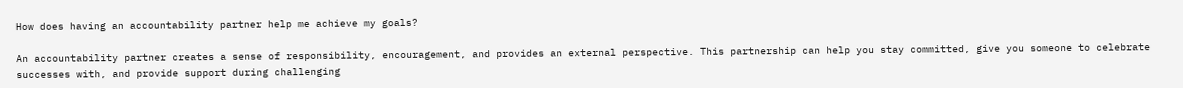How does having an accountability partner help me achieve my goals?

An accountability partner creates a sense of responsibility, encouragement, and provides an external perspective. This partnership can help you stay committed, give you someone to celebrate successes with, and provide support during challenging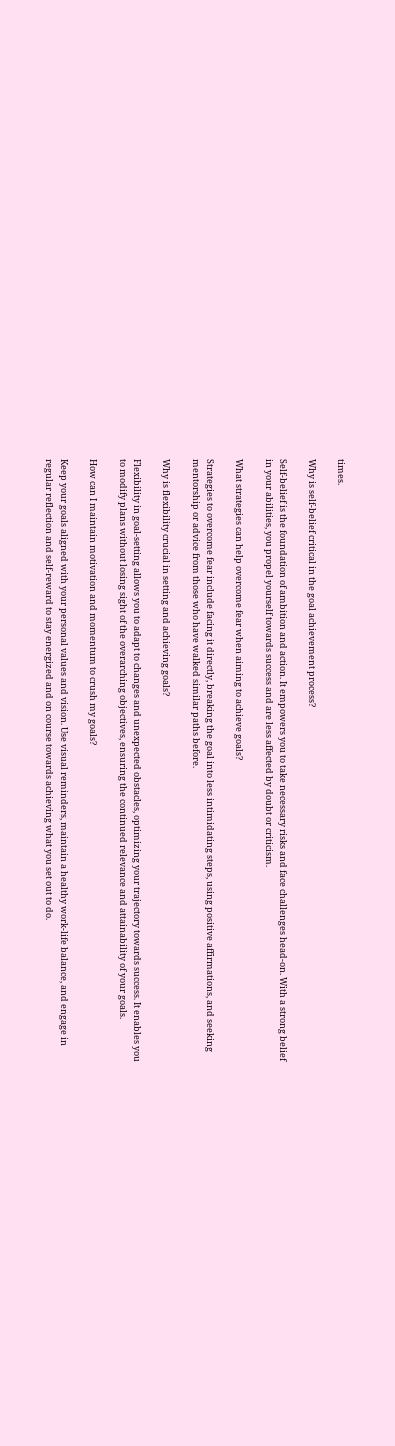times.

Why is self-belief critical in the goal achievement process?

Self-belief is the foundation of ambition and action. It empowers you to take necessary risks and face challenges head-on. With a strong belief in your abilities, you propel yourself towards success and are less affected by doubt or criticism.

What strategies can help overcome fear when aiming to achieve goals?

Strategies to overcome fear include facing it directly, breaking the goal into less intimidating steps, using positive affirmations, and seeking mentorship or advice from those who have walked similar paths before.

Why is flexibility crucial in setting and achieving goals?

Flexibility in goal-setting allows you to adapt to changes and unexpected obstacles, optimizing your trajectory towards success. It enables you to modify plans without losing sight of the overarching objectives, ensuring the continued relevance and attainability of your goals.

How can I maintain motivation and momentum to crush my goals?

Keep your goals aligned with your personal values and vision. Use visual reminders, maintain a healthy work-life balance, and engage in regular reflection and self-reward to stay energized and on course towards achieving what you set out to do.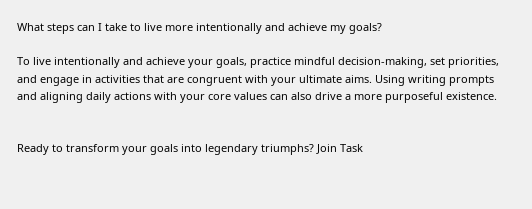What steps can I take to live more intentionally and achieve my goals?

To live intentionally and achieve your goals, practice mindful decision-making, set priorities, and engage in activities that are congruent with your ultimate aims. Using writing prompts and aligning daily actions with your core values can also drive a more purposeful existence.


Ready to transform your goals into legendary triumphs? Join Task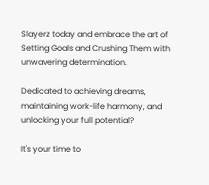Slayerz today and embrace the art of Setting Goals and Crushing Them with unwavering determination.

Dedicated to achieving dreams, maintaining work-life harmony, and unlocking your full potential?

It's your time to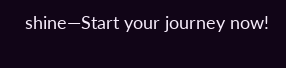shine—Start your journey now!